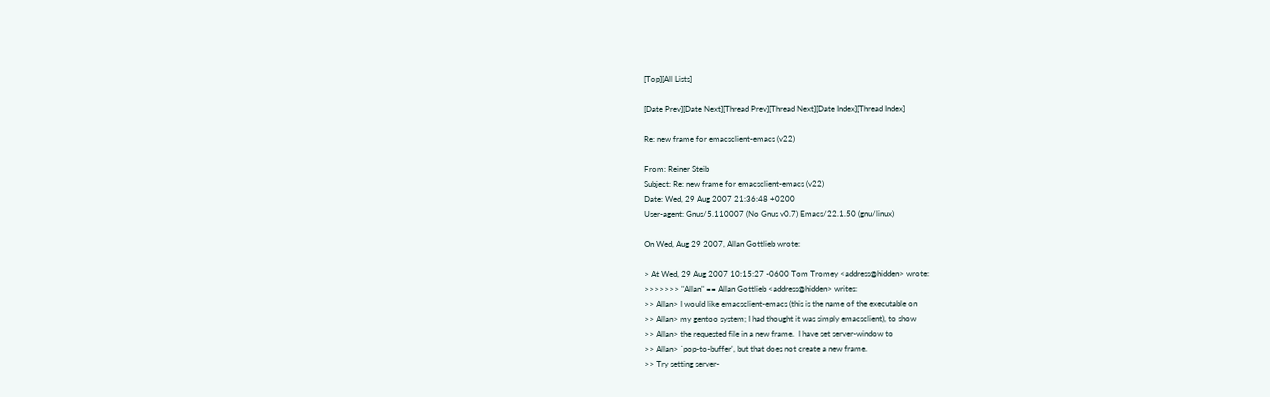[Top][All Lists]

[Date Prev][Date Next][Thread Prev][Thread Next][Date Index][Thread Index]

Re: new frame for emacsclient-emacs (v22)

From: Reiner Steib
Subject: Re: new frame for emacsclient-emacs (v22)
Date: Wed, 29 Aug 2007 21:36:48 +0200
User-agent: Gnus/5.110007 (No Gnus v0.7) Emacs/22.1.50 (gnu/linux)

On Wed, Aug 29 2007, Allan Gottlieb wrote:

> At Wed, 29 Aug 2007 10:15:27 -0600 Tom Tromey <address@hidden> wrote:
>>>>>>> "Allan" == Allan Gottlieb <address@hidden> writes:
>> Allan> I would like emacsclient-emacs (this is the name of the executable on
>> Allan> my gentoo system; I had thought it was simply emacsclient), to show
>> Allan> the requested file in a new frame.  I have set server-window to
>> Allan> `pop-to-buffer', but that does not create a new frame.
>> Try setting server-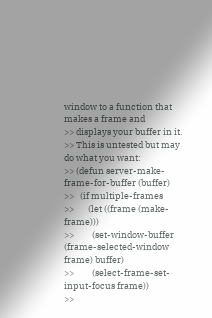window to a function that makes a frame and
>> displays your buffer in it.
>> This is untested but may do what you want:
>> (defun server-make-frame-for-buffer (buffer)
>>   (if multiple-frames
>>       (let ((frame (make-frame)))
>>         (set-window-buffer (frame-selected-window frame) buffer)
>>         (select-frame-set-input-focus frame))
>>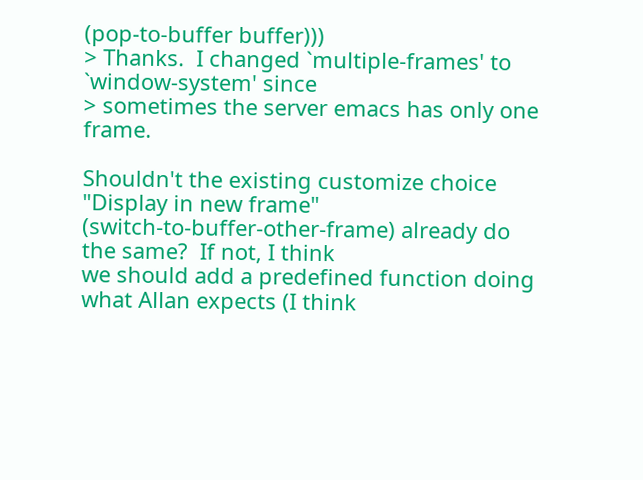(pop-to-buffer buffer)))
> Thanks.  I changed `multiple-frames' to `window-system' since
> sometimes the server emacs has only one frame.

Shouldn't the existing customize choice "Display in new frame"
(switch-to-buffer-other-frame) already do the same?  If not, I think
we should add a predefined function doing what Allan expects (I think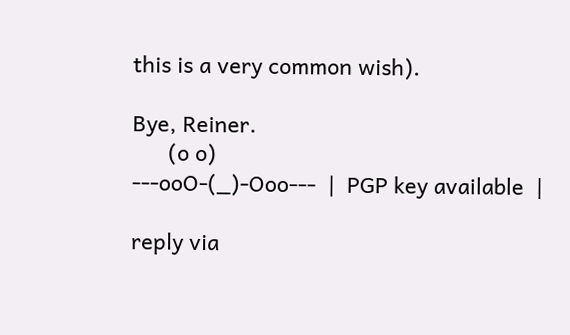this is a very common wish).

Bye, Reiner.
      (o o)
---ooO-(_)-Ooo---  |  PGP key available  |

reply via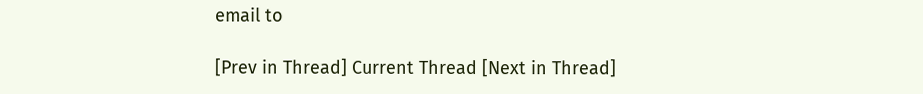email to

[Prev in Thread] Current Thread [Next in Thread]